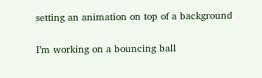setting an animation on top of a background

I’m working on a bouncing ball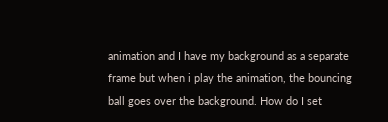animation and I have my background as a separate frame but when i play the animation, the bouncing ball goes over the background. How do I set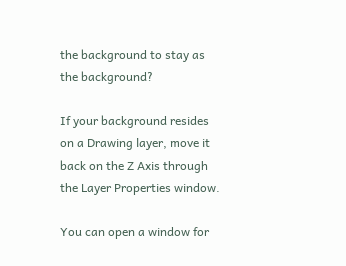the background to stay as the background?

If your background resides on a Drawing layer, move it back on the Z Axis through the Layer Properties window.

You can open a window for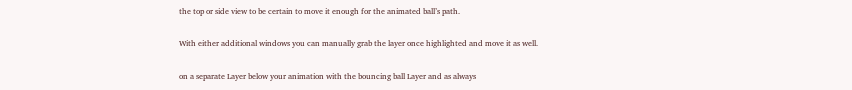the top or side view to be certain to move it enough for the animated ball’s path.

With either additional windows you can manually grab the layer once highlighted and move it as well.

on a separate Layer below your animation with the bouncing ball Layer and as always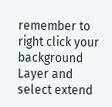remember to right click your background Layer and select extend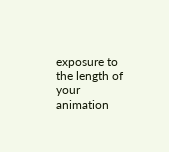exposure to the length of your animation